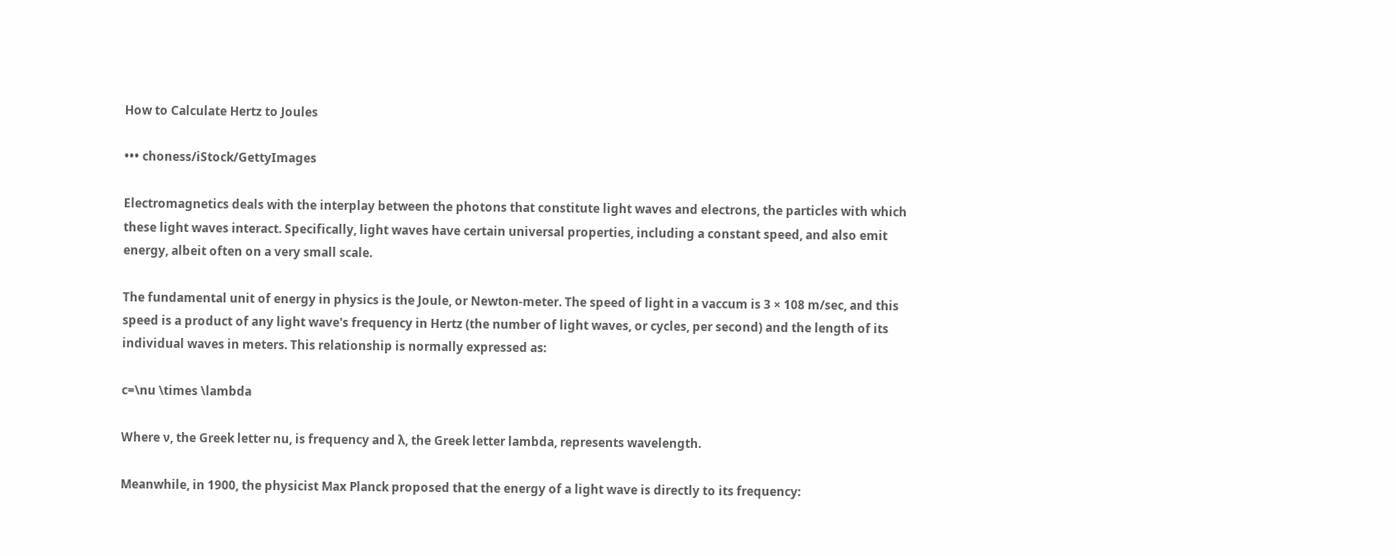How to Calculate Hertz to Joules

••• choness/iStock/GettyImages

Electromagnetics deals with the interplay between the photons that constitute light waves and electrons, the particles with which these light waves interact. Specifically, light waves have certain universal properties, including a constant speed, and also emit energy, albeit often on a very small scale.

The fundamental unit of energy in physics is the Joule, or Newton-meter. The speed of light in a vaccum is 3 × 108 m/sec, and this speed is a product of any light wave's frequency in Hertz (the number of light waves, or cycles, per second) and the length of its individual waves in meters. This relationship is normally expressed as:

c=\nu \times \lambda

Where ν, the Greek letter nu, is frequency and λ, the Greek letter lambda, represents wavelength.

Meanwhile, in 1900, the physicist Max Planck proposed that the energy of a light wave is directly to its frequency: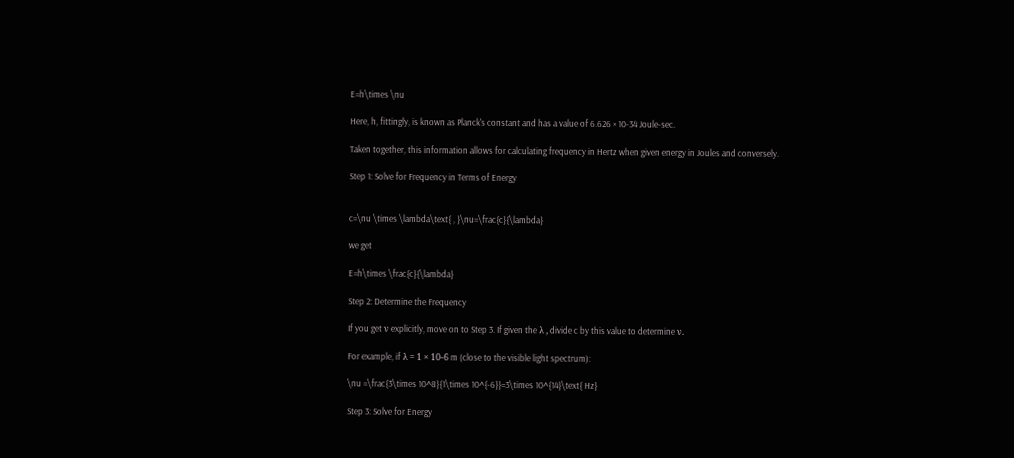E=h\times \nu

Here, h, fittingly, is known as Planck's constant and has a value of 6.626 × 10-34 Joule-sec.

Taken together, this information allows for calculating frequency in Hertz when given energy in Joules and conversely.

Step 1: Solve for Frequency in Terms of Energy


c=\nu \times \lambda\text{ , }\nu=\frac{c}{\lambda}

we get

E=h\times \frac{c}{\lambda}

Step 2: Determine the Frequency

If you get ν explicitly, move on to Step 3. If given the λ , divide c by this value to determine ν.

For example, if λ = 1 × 10-6 m (close to the visible light spectrum):

\nu =\frac{3\times 10^8}{1\times 10^{-6}}=3\times 10^{14}\text{ Hz}

Step 3: Solve for Energy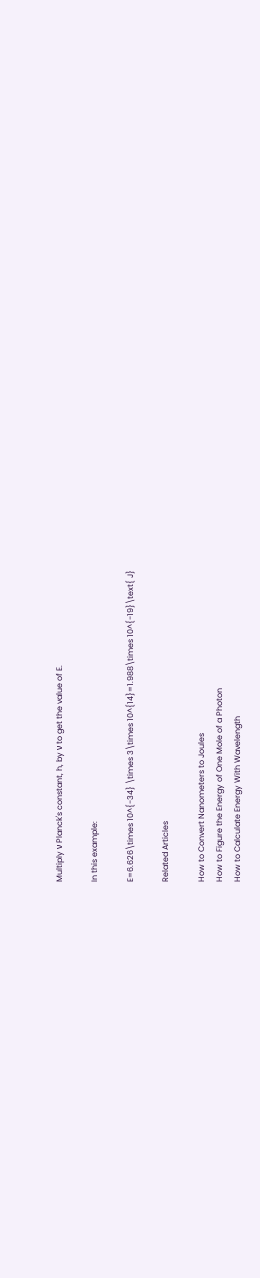Multiply ν Planck's constant, h, by ν to get the value of E.

In this example:

E=6.626\times 10^{-34} \times 3\times 10^{14}=1.988\times 10^{-19}\text{ J}

Related Articles

How to Convert Nanometers to Joules
How to Figure the Energy of One Mole of a Photon
How to Calculate Energy With Wavelength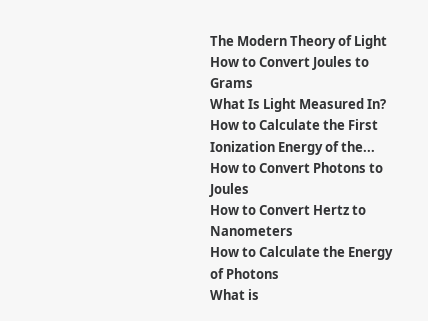The Modern Theory of Light
How to Convert Joules to Grams
What Is Light Measured In?
How to Calculate the First Ionization Energy of the...
How to Convert Photons to Joules
How to Convert Hertz to Nanometers
How to Calculate the Energy of Photons
What is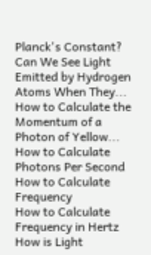Planck's Constant?
Can We See Light Emitted by Hydrogen Atoms When They...
How to Calculate the Momentum of a Photon of Yellow...
How to Calculate Photons Per Second
How to Calculate Frequency
How to Calculate Frequency in Hertz
How is Light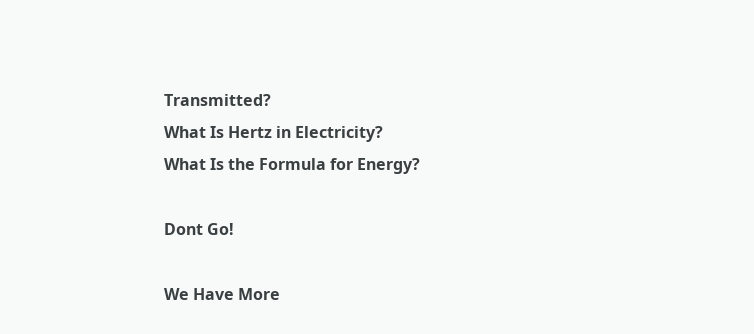Transmitted?
What Is Hertz in Electricity?
What Is the Formula for Energy?

Dont Go!

We Have More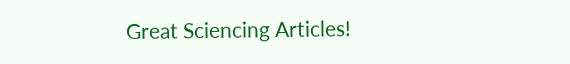Great Sciencing Articles!